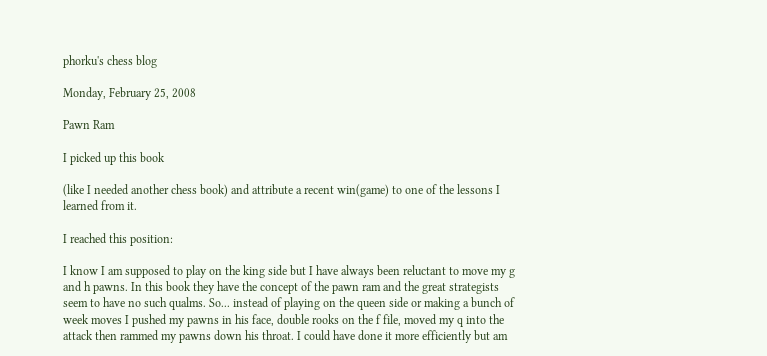phorku's chess blog

Monday, February 25, 2008

Pawn Ram

I picked up this book

(like I needed another chess book) and attribute a recent win(game) to one of the lessons I learned from it.

I reached this position:

I know I am supposed to play on the king side but I have always been reluctant to move my g and h pawns. In this book they have the concept of the pawn ram and the great strategists seem to have no such qualms. So... instead of playing on the queen side or making a bunch of week moves I pushed my pawns in his face, double rooks on the f file, moved my q into the attack then rammed my pawns down his throat. I could have done it more efficiently but am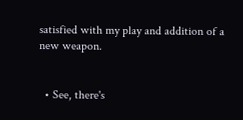satisfied with my play and addition of a new weapon.


  • See, there's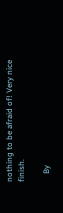nothing to be afraid of! Very nice finish.

    By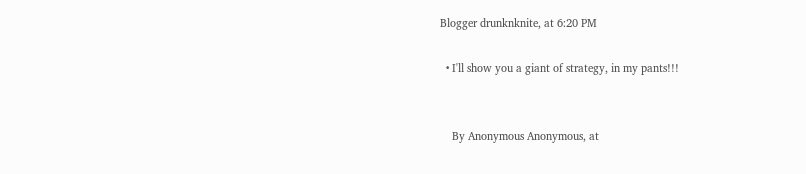Blogger drunknknite, at 6:20 PM

  • I'll show you a giant of strategy, in my pants!!!


    By Anonymous Anonymous, at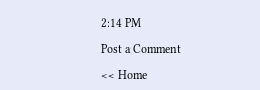2:14 PM

Post a Comment

<< Home